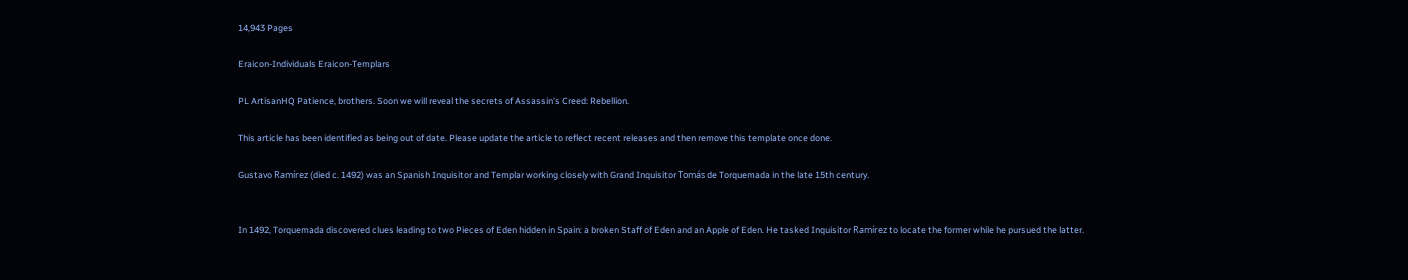14,943 Pages

Eraicon-Individuals Eraicon-Templars

PL ArtisanHQ Patience, brothers. Soon we will reveal the secrets of Assassin's Creed: Rebellion.

This article has been identified as being out of date. Please update the article to reflect recent releases and then remove this template once done.

Gustavo Ramírez (died c. 1492) was an Spanish Inquisitor and Templar working closely with Grand Inquisitor Tomás de Torquemada in the late 15th century.


In 1492, Torquemada discovered clues leading to two Pieces of Eden hidden in Spain: a broken Staff of Eden and an Apple of Eden. He tasked Inquisitor Ramírez to locate the former while he pursued the latter.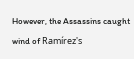However, the Assassins caught wind of Ramírez's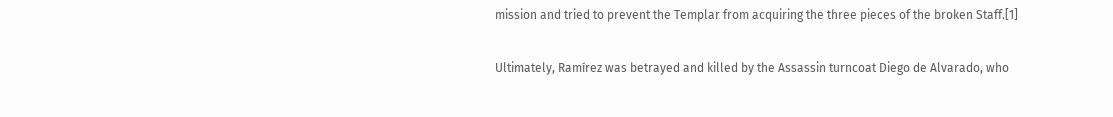mission and tried to prevent the Templar from acquiring the three pieces of the broken Staff.[1]

Ultimately, Ramírez was betrayed and killed by the Assassin turncoat Diego de Alvarado, who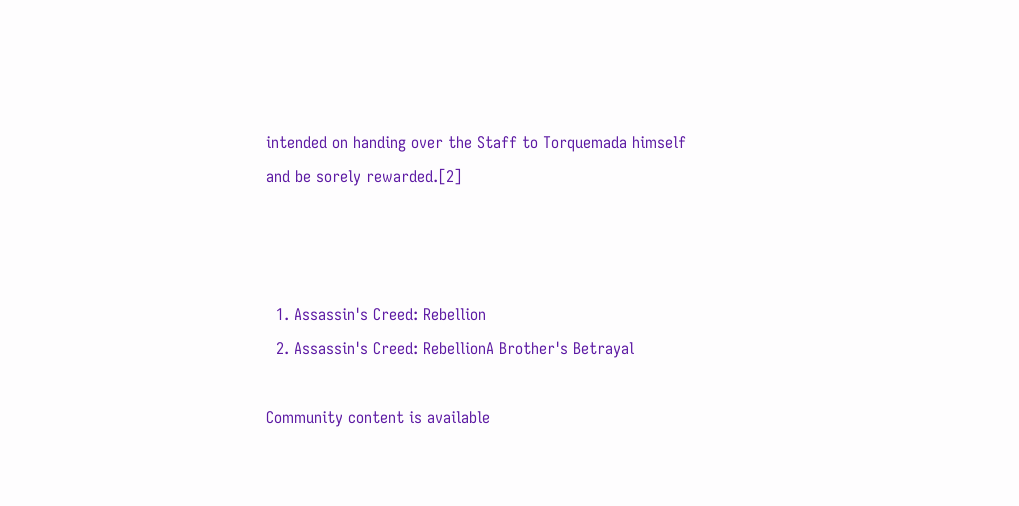intended on handing over the Staff to Torquemada himself and be sorely rewarded.[2]



  1. Assassin's Creed: Rebellion
  2. Assassin's Creed: RebellionA Brother's Betrayal

Community content is available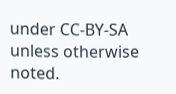under CC-BY-SA unless otherwise noted.